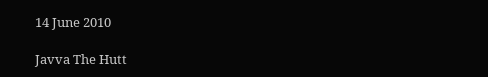14 June 2010

Javva The Hutt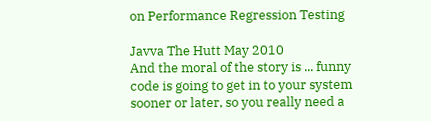on Performance Regression Testing

Javva The Hutt May 2010
And the moral of the story is ... funny code is going to get in to your system sooner or later, so you really need a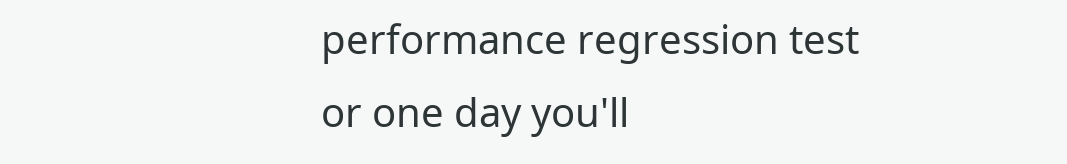performance regression test or one day you'll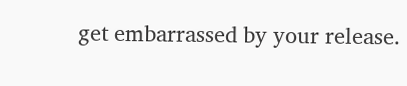get embarrassed by your release.